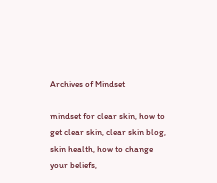Archives of Mindset

mindset for clear skin, how to get clear skin, clear skin blog, skin health, how to change your beliefs,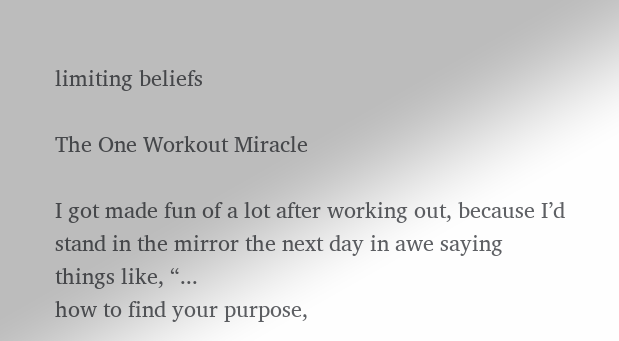limiting beliefs

The One Workout Miracle

I got made fun of a lot after working out, because I’d stand in the mirror the next day in awe saying things like, “...
how to find your purpose,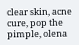clear skin, acne cure, pop the pimple, olena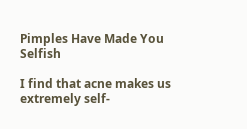Pimples Have Made You Selfish

I find that acne makes us extremely self-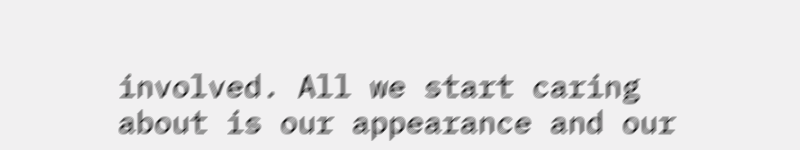involved. All we start caring about is our appearance and our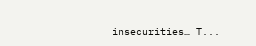insecurities… T...